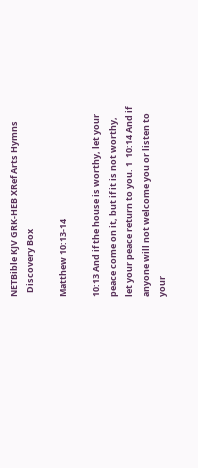NETBible KJV GRK-HEB XRef Arts Hymns
  Discovery Box

Matthew 10:13-14

10:13 And if the house is worthy, let your peace come on it, but if it is not worthy, let your peace return to you. 1  10:14 And if anyone will not welcome you or listen to your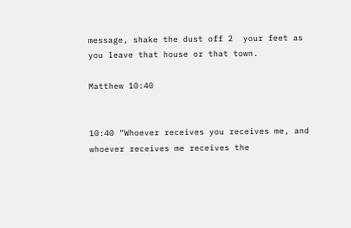message, shake the dust off 2  your feet as you leave that house or that town.

Matthew 10:40


10:40 “Whoever receives you receives me, and whoever receives me receives the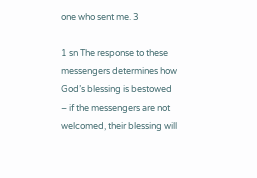one who sent me. 3

1 sn The response to these messengers determines how God’s blessing is bestowed – if the messengers are not welcomed, their blessing will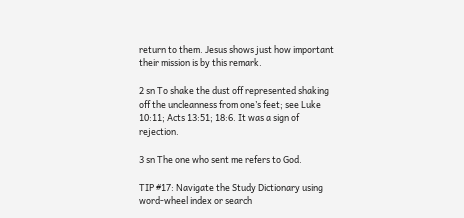return to them. Jesus shows just how important their mission is by this remark.

2 sn To shake the dust off represented shaking off the uncleanness from one’s feet; see Luke 10:11; Acts 13:51; 18:6. It was a sign of rejection.

3 sn The one who sent me refers to God.

TIP #17: Navigate the Study Dictionary using word-wheel index or search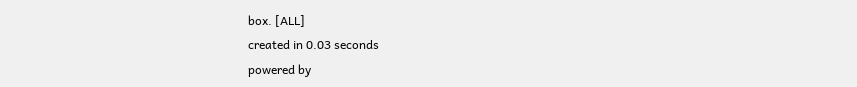box. [ALL]
created in 0.03 seconds
powered by